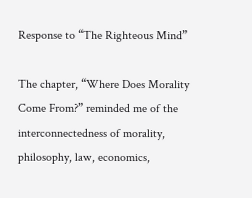Response to “The Righteous Mind”

The chapter, “Where Does Morality Come From?” reminded me of the interconnectedness of morality, philosophy, law, economics,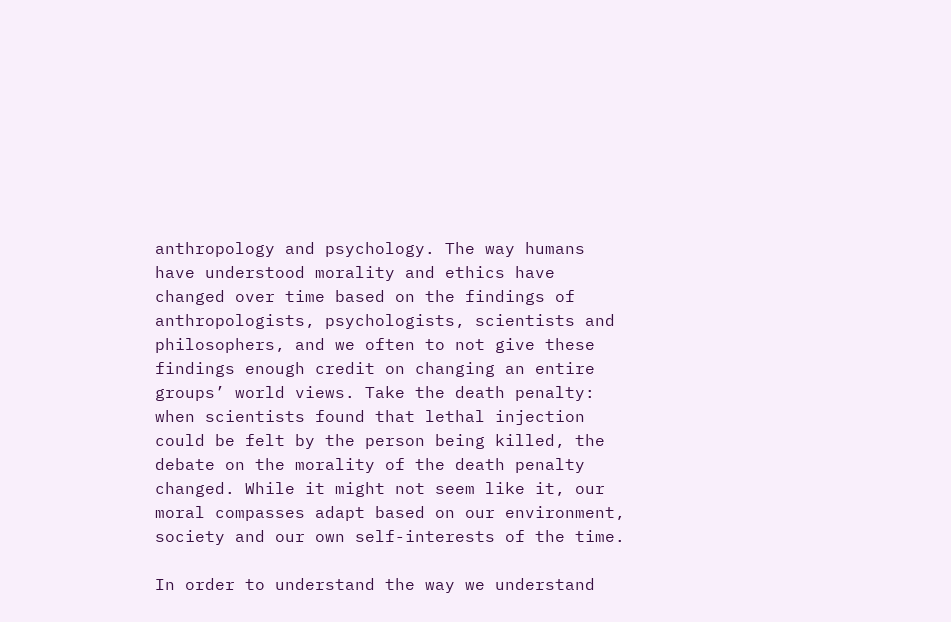anthropology and psychology. The way humans have understood morality and ethics have changed over time based on the findings of anthropologists, psychologists, scientists and philosophers, and we often to not give these findings enough credit on changing an entire groups’ world views. Take the death penalty: when scientists found that lethal injection could be felt by the person being killed, the debate on the morality of the death penalty changed. While it might not seem like it, our moral compasses adapt based on our environment, society and our own self-interests of the time.

In order to understand the way we understand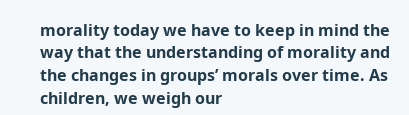morality today we have to keep in mind the way that the understanding of morality and the changes in groups’ morals over time. As children, we weigh our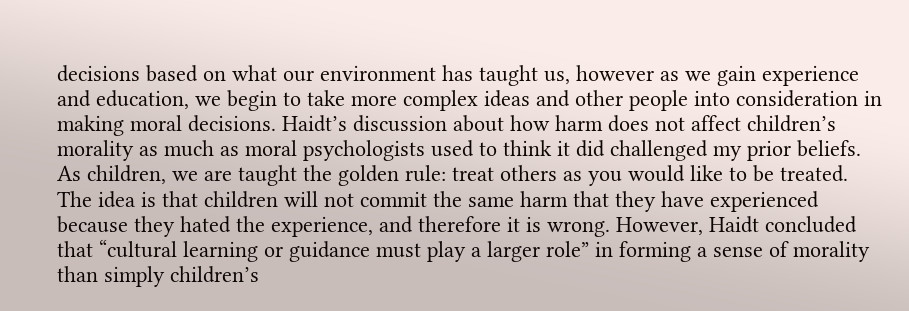decisions based on what our environment has taught us, however as we gain experience and education, we begin to take more complex ideas and other people into consideration in making moral decisions. Haidt’s discussion about how harm does not affect children’s morality as much as moral psychologists used to think it did challenged my prior beliefs. As children, we are taught the golden rule: treat others as you would like to be treated. The idea is that children will not commit the same harm that they have experienced because they hated the experience, and therefore it is wrong. However, Haidt concluded that “cultural learning or guidance must play a larger role” in forming a sense of morality than simply children’s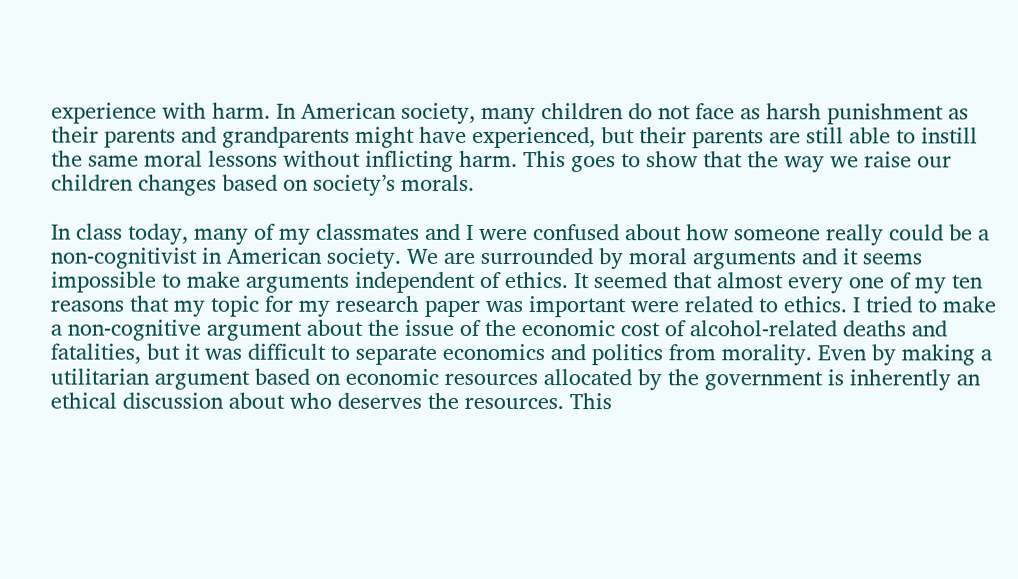experience with harm. In American society, many children do not face as harsh punishment as their parents and grandparents might have experienced, but their parents are still able to instill the same moral lessons without inflicting harm. This goes to show that the way we raise our children changes based on society’s morals.

In class today, many of my classmates and I were confused about how someone really could be a non-cognitivist in American society. We are surrounded by moral arguments and it seems impossible to make arguments independent of ethics. It seemed that almost every one of my ten reasons that my topic for my research paper was important were related to ethics. I tried to make a non-cognitive argument about the issue of the economic cost of alcohol-related deaths and fatalities, but it was difficult to separate economics and politics from morality. Even by making a utilitarian argument based on economic resources allocated by the government is inherently an ethical discussion about who deserves the resources. This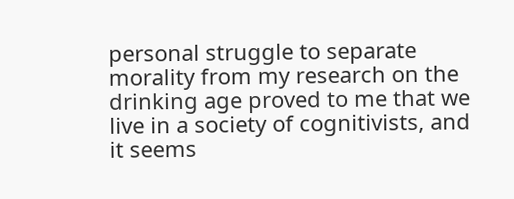personal struggle to separate morality from my research on the drinking age proved to me that we live in a society of cognitivists, and it seems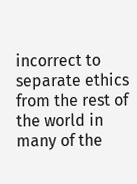incorrect to separate ethics from the rest of the world in many of the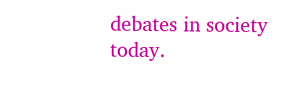debates in society today.